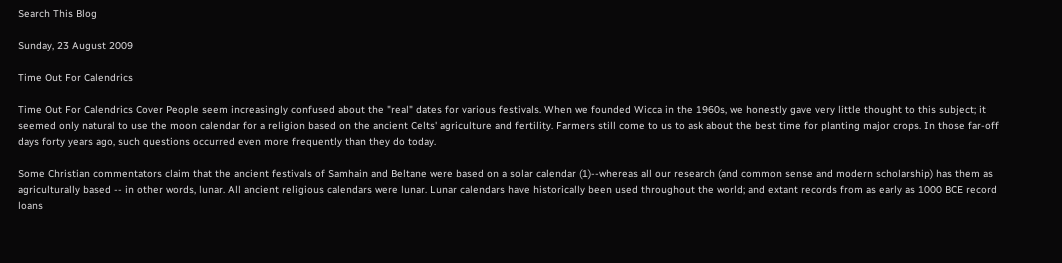Search This Blog

Sunday, 23 August 2009

Time Out For Calendrics

Time Out For Calendrics Cover People seem increasingly confused about the "real" dates for various festivals. When we founded Wicca in the 1960s, we honestly gave very little thought to this subject; it seemed only natural to use the moon calendar for a religion based on the ancient Celts' agriculture and fertility. Farmers still come to us to ask about the best time for planting major crops. In those far-off days forty years ago, such questions occurred even more frequently than they do today.

Some Christian commentators claim that the ancient festivals of Samhain and Beltane were based on a solar calendar (1)--whereas all our research (and common sense and modern scholarship) has them as agriculturally based -- in other words, lunar. All ancient religious calendars were lunar. Lunar calendars have historically been used throughout the world; and extant records from as early as 1000 BCE record loans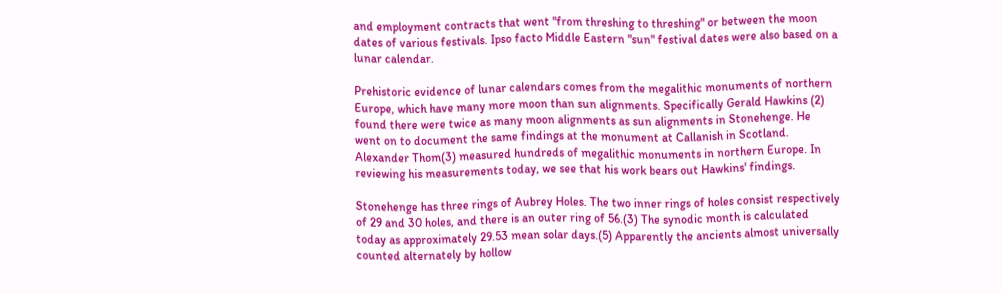and employment contracts that went "from threshing to threshing" or between the moon dates of various festivals. Ipso facto Middle Eastern "sun" festival dates were also based on a lunar calendar.

Prehistoric evidence of lunar calendars comes from the megalithic monuments of northern Europe, which have many more moon than sun alignments. Specifically Gerald Hawkins (2) found there were twice as many moon alignments as sun alignments in Stonehenge. He went on to document the same findings at the monument at Callanish in Scotland. Alexander Thom(3) measured hundreds of megalithic monuments in northern Europe. In reviewing his measurements today, we see that his work bears out Hawkins' findings.

Stonehenge has three rings of Aubrey Holes. The two inner rings of holes consist respectively of 29 and 30 holes, and there is an outer ring of 56.(3) The synodic month is calculated today as approximately 29.53 mean solar days.(5) Apparently the ancients almost universally counted alternately by hollow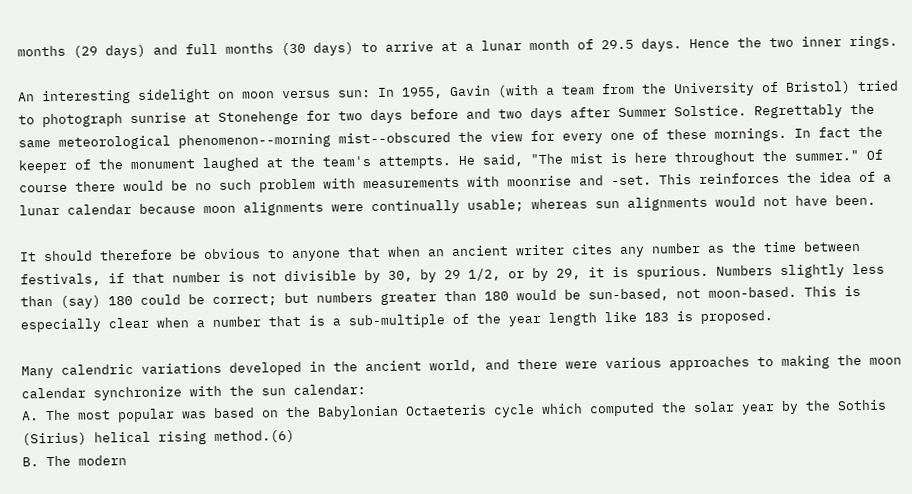months (29 days) and full months (30 days) to arrive at a lunar month of 29.5 days. Hence the two inner rings.

An interesting sidelight on moon versus sun: In 1955, Gavin (with a team from the University of Bristol) tried to photograph sunrise at Stonehenge for two days before and two days after Summer Solstice. Regrettably the same meteorological phenomenon--morning mist--obscured the view for every one of these mornings. In fact the keeper of the monument laughed at the team's attempts. He said, "The mist is here throughout the summer." Of course there would be no such problem with measurements with moonrise and -set. This reinforces the idea of a lunar calendar because moon alignments were continually usable; whereas sun alignments would not have been.

It should therefore be obvious to anyone that when an ancient writer cites any number as the time between festivals, if that number is not divisible by 30, by 29 1/2, or by 29, it is spurious. Numbers slightly less than (say) 180 could be correct; but numbers greater than 180 would be sun-based, not moon-based. This is especially clear when a number that is a sub-multiple of the year length like 183 is proposed.

Many calendric variations developed in the ancient world, and there were various approaches to making the moon calendar synchronize with the sun calendar:
A. The most popular was based on the Babylonian Octaeteris cycle which computed the solar year by the Sothis (Sirius) helical rising method.(6)
B. The modern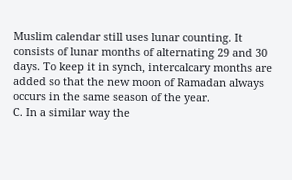Muslim calendar still uses lunar counting. It consists of lunar months of alternating 29 and 30 days. To keep it in synch, intercalcary months are added so that the new moon of Ramadan always occurs in the same season of the year.
C. In a similar way the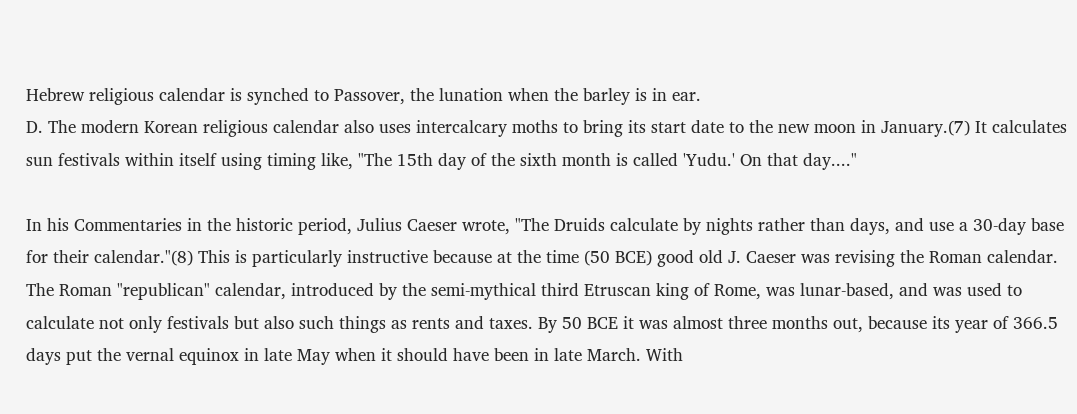Hebrew religious calendar is synched to Passover, the lunation when the barley is in ear.
D. The modern Korean religious calendar also uses intercalcary moths to bring its start date to the new moon in January.(7) It calculates sun festivals within itself using timing like, "The 15th day of the sixth month is called 'Yudu.' On that day...."

In his Commentaries in the historic period, Julius Caeser wrote, "The Druids calculate by nights rather than days, and use a 30-day base for their calendar."(8) This is particularly instructive because at the time (50 BCE) good old J. Caeser was revising the Roman calendar. The Roman "republican" calendar, introduced by the semi-mythical third Etruscan king of Rome, was lunar-based, and was used to calculate not only festivals but also such things as rents and taxes. By 50 BCE it was almost three months out, because its year of 366.5 days put the vernal equinox in late May when it should have been in late March. With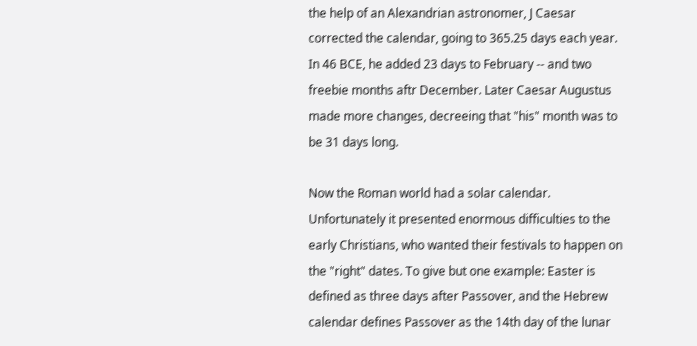the help of an Alexandrian astronomer, J Caesar corrected the calendar, going to 365.25 days each year. In 46 BCE, he added 23 days to February -- and two freebie months aftr December. Later Caesar Augustus made more changes, decreeing that "his" month was to be 31 days long.

Now the Roman world had a solar calendar. Unfortunately it presented enormous difficulties to the early Christians, who wanted their festivals to happen on the "right" dates. To give but one example: Easter is defined as three days after Passover, and the Hebrew calendar defines Passover as the 14th day of the lunar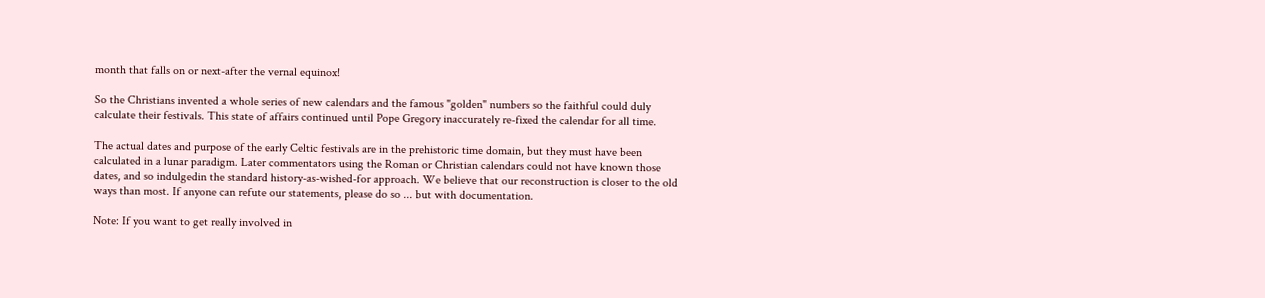month that falls on or next-after the vernal equinox!

So the Christians invented a whole series of new calendars and the famous "golden" numbers so the faithful could duly calculate their festivals. This state of affairs continued until Pope Gregory inaccurately re-fixed the calendar for all time.

The actual dates and purpose of the early Celtic festivals are in the prehistoric time domain, but they must have been calculated in a lunar paradigm. Later commentators using the Roman or Christian calendars could not have known those dates, and so indulgedin the standard history-as-wished-for approach. We believe that our reconstruction is closer to the old ways than most. If anyone can refute our statements, please do so ... but with documentation.

Note: If you want to get really involved in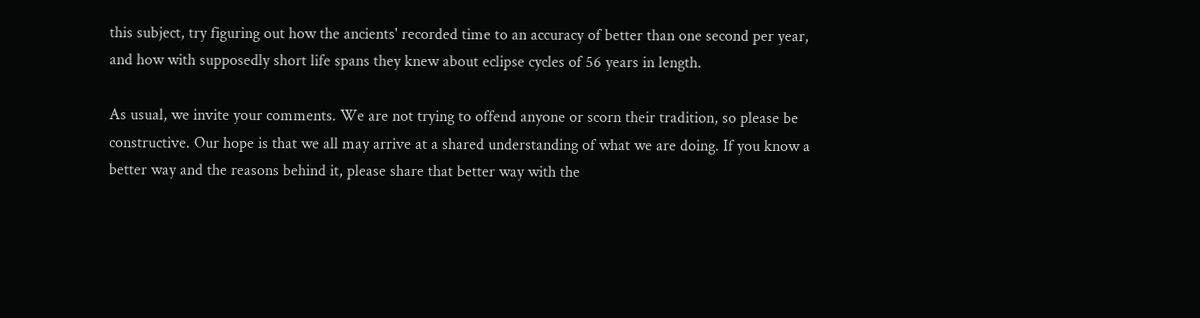this subject, try figuring out how the ancients' recorded time to an accuracy of better than one second per year, and how with supposedly short life spans they knew about eclipse cycles of 56 years in length.

As usual, we invite your comments. We are not trying to offend anyone or scorn their tradition, so please be constructive. Our hope is that we all may arrive at a shared understanding of what we are doing. If you know a better way and the reasons behind it, please share that better way with the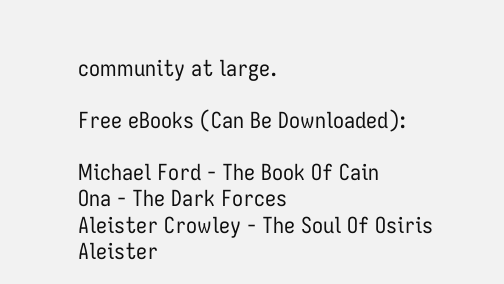community at large.

Free eBooks (Can Be Downloaded):

Michael Ford - The Book Of Cain
Ona - The Dark Forces
Aleister Crowley - The Soul Of Osiris
Aleister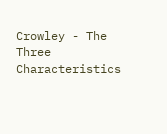Crowley - The Three Characteristics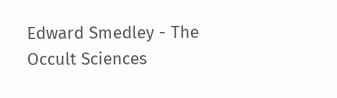Edward Smedley - The Occult Sciences